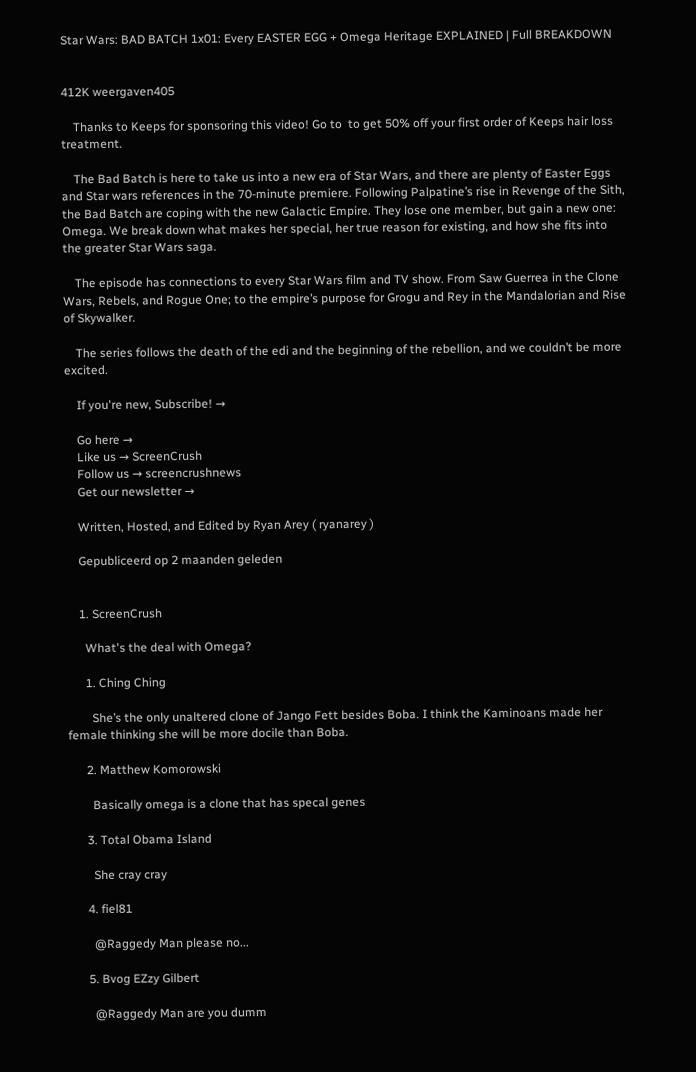Star Wars: BAD BATCH 1x01: Every EASTER EGG + Omega Heritage EXPLAINED | Full BREAKDOWN


412K weergaven405

    Thanks to Keeps for sponsoring this video! Go to  to get 50% off your first order of Keeps hair loss treatment.

    The Bad Batch is here to take us into a new era of Star Wars, and there are plenty of Easter Eggs and Star wars references in the 70-minute premiere. Following Palpatine’s rise in Revenge of the Sith, the Bad Batch are coping with the new Galactic Empire. They lose one member, but gain a new one: Omega. We break down what makes her special, her true reason for existing, and how she fits into the greater Star Wars saga.

    The episode has connections to every Star Wars film and TV show. From Saw Guerrea in the Clone Wars, Rebels, and Rogue One; to the empire’s purpose for Grogu and Rey in the Mandalorian and Rise of Skywalker.

    The series follows the death of the edi and the beginning of the rebellion, and we couldn’t be more excited.

    If you're new, Subscribe! →

    Go here →
    Like us → ScreenCrush
    Follow us → screencrushnews
    Get our newsletter →

    Written, Hosted, and Edited by Ryan Arey ( ryanarey )

    Gepubliceerd op 2 maanden geleden


    1. ScreenCrush

      What's the deal with Omega?

      1. Ching Ching

        She’s the only unaltered clone of Jango Fett besides Boba. I think the Kaminoans made her female thinking she will be more docile than Boba.

      2. Matthew Komorowski

        Basically omega is a clone that has specal genes

      3. Total Obama Island

        She cray cray

      4. fiel81

        @Raggedy Man please no...

      5. Bvog EZzy Gilbert

        @Raggedy Man are you dumm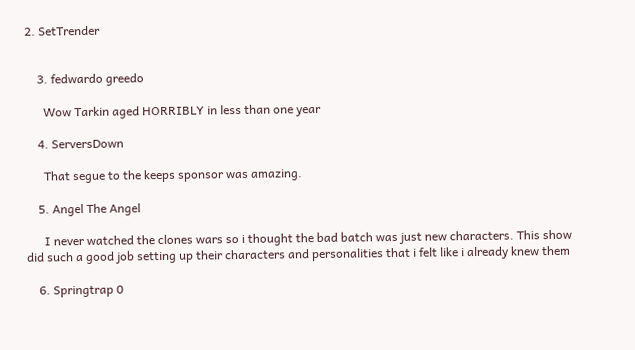2. SetTrender


    3. fedwardo greedo

      Wow Tarkin aged HORRIBLY in less than one year

    4. ServersDown

      That segue to the keeps sponsor was amazing.

    5. Angel The Angel

      I never watched the clones wars so i thought the bad batch was just new characters. This show did such a good job setting up their characters and personalities that i felt like i already knew them

    6. Springtrap 0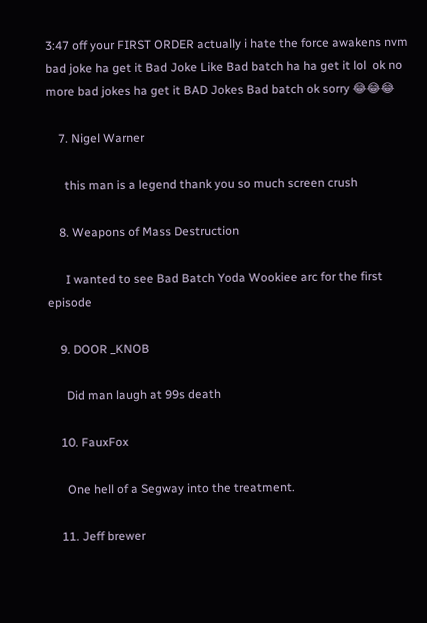3:47 off your FIRST ORDER actually i hate the force awakens nvm bad joke ha get it Bad Joke Like Bad batch ha ha get it lol  ok no more bad jokes ha get it BAD Jokes Bad batch ok sorry 😂😂😂

    7. Nigel Warner

      this man is a legend thank you so much screen crush

    8. Weapons of Mass Destruction

      I wanted to see Bad Batch Yoda Wookiee arc for the first episode

    9. DOOR _KNOB

      Did man laugh at 99s death

    10. FauxFox

      One hell of a Segway into the treatment.

    11. Jeff brewer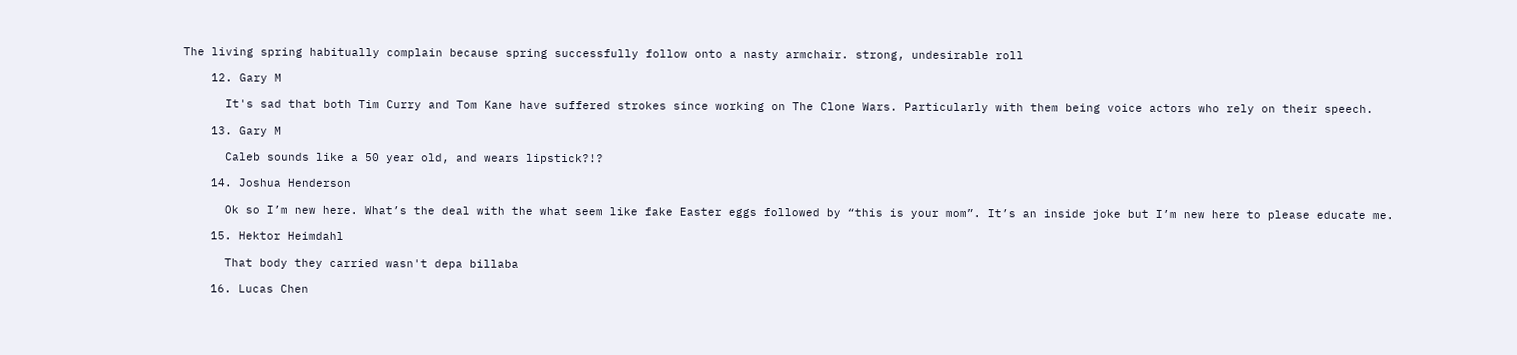The living spring habitually complain because spring successfully follow onto a nasty armchair. strong, undesirable roll

    12. Gary M

      It's sad that both Tim Curry and Tom Kane have suffered strokes since working on The Clone Wars. Particularly with them being voice actors who rely on their speech.

    13. Gary M

      Caleb sounds like a 50 year old, and wears lipstick?!?

    14. Joshua Henderson

      Ok so I’m new here. What’s the deal with the what seem like fake Easter eggs followed by “this is your mom”. It’s an inside joke but I’m new here to please educate me.

    15. Hektor Heimdahl

      That body they carried wasn't depa billaba

    16. Lucas Chen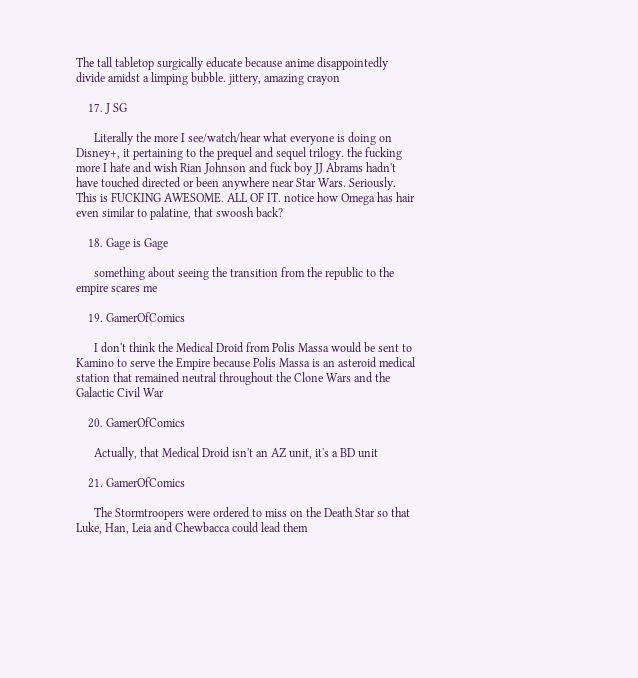The tall tabletop surgically educate because anime disappointedly divide amidst a limping bubble. jittery, amazing crayon

    17. J SG

      Literally the more I see/watch/hear what everyone is doing on Disney+, it pertaining to the prequel and sequel trilogy. the fucking more I hate and wish Rian Johnson and fuck boy JJ Abrams hadn't have touched directed or been anywhere near Star Wars. Seriously. This is FUCKING AWESOME. ALL OF IT. notice how Omega has hair even similar to palatine, that swoosh back?

    18. Gage is Gage

      something about seeing the transition from the republic to the empire scares me

    19. GamerOfComics

      I don't think the Medical Droid from Polis Massa would be sent to Kamino to serve the Empire because Polis Massa is an asteroid medical station that remained neutral throughout the Clone Wars and the Galactic Civil War

    20. GamerOfComics

      Actually, that Medical Droid isn't an AZ unit, it's a BD unit

    21. GamerOfComics

      The Stormtroopers were ordered to miss on the Death Star so that Luke, Han, Leia and Chewbacca could lead them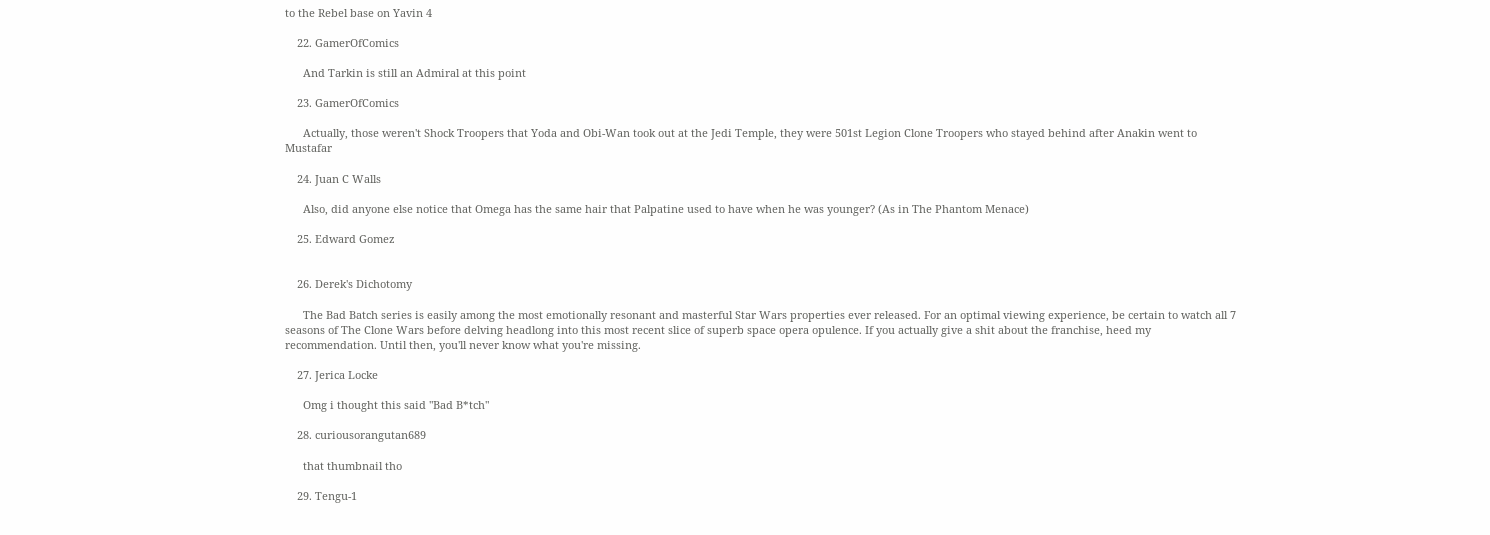to the Rebel base on Yavin 4

    22. GamerOfComics

      And Tarkin is still an Admiral at this point

    23. GamerOfComics

      Actually, those weren't Shock Troopers that Yoda and Obi-Wan took out at the Jedi Temple, they were 501st Legion Clone Troopers who stayed behind after Anakin went to Mustafar

    24. Juan C Walls

      Also, did anyone else notice that Omega has the same hair that Palpatine used to have when he was younger? (As in The Phantom Menace)

    25. Edward Gomez


    26. Derek's Dichotomy

      The Bad Batch series is easily among the most emotionally resonant and masterful Star Wars properties ever released. For an optimal viewing experience, be certain to watch all 7 seasons of The Clone Wars before delving headlong into this most recent slice of superb space opera opulence. If you actually give a shit about the franchise, heed my recommendation. Until then, you'll never know what you're missing.

    27. Jerica Locke

      Omg i thought this said "Bad B*tch"

    28. curiousorangutan689

      that thumbnail tho

    29. Tengu-1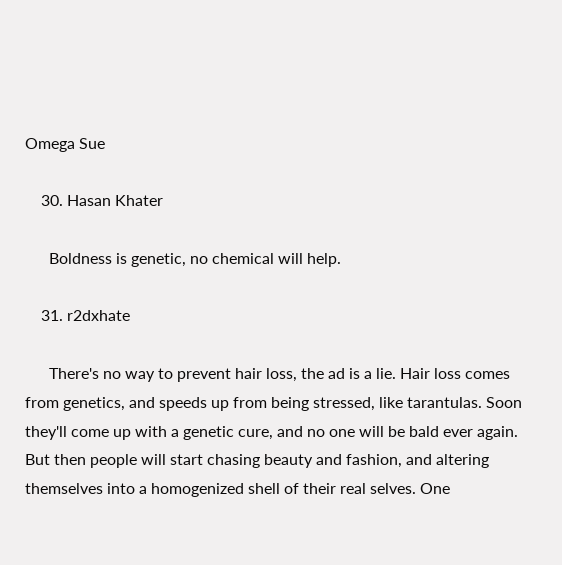Omega Sue

    30. Hasan Khater

      Boldness is genetic, no chemical will help.

    31. r2dxhate

      There's no way to prevent hair loss, the ad is a lie. Hair loss comes from genetics, and speeds up from being stressed, like tarantulas. Soon they'll come up with a genetic cure, and no one will be bald ever again. But then people will start chasing beauty and fashion, and altering themselves into a homogenized shell of their real selves. One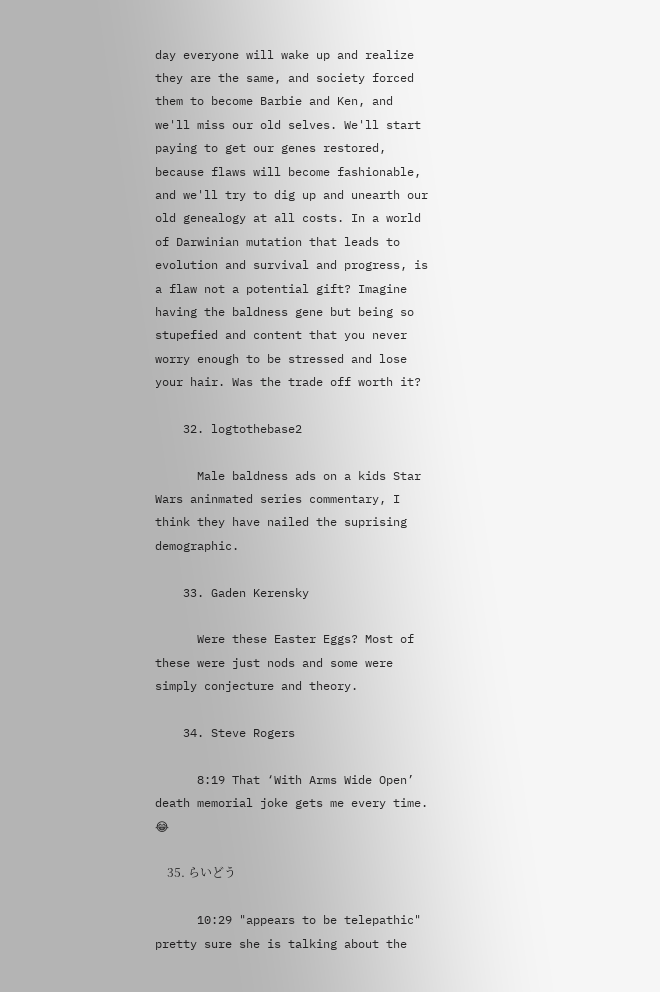day everyone will wake up and realize they are the same, and society forced them to become Barbie and Ken, and we'll miss our old selves. We'll start paying to get our genes restored, because flaws will become fashionable, and we'll try to dig up and unearth our old genealogy at all costs. In a world of Darwinian mutation that leads to evolution and survival and progress, is a flaw not a potential gift? Imagine having the baldness gene but being so stupefied and content that you never worry enough to be stressed and lose your hair. Was the trade off worth it?

    32. logtothebase2

      Male baldness ads on a kids Star Wars aninmated series commentary, I think they have nailed the suprising demographic.

    33. Gaden Kerensky

      Were these Easter Eggs? Most of these were just nods and some were simply conjecture and theory.

    34. Steve Rogers

      8:19 That ‘With Arms Wide Open’ death memorial joke gets me every time. 😂

    35. らいどう

      10:29 "appears to be telepathic" pretty sure she is talking about the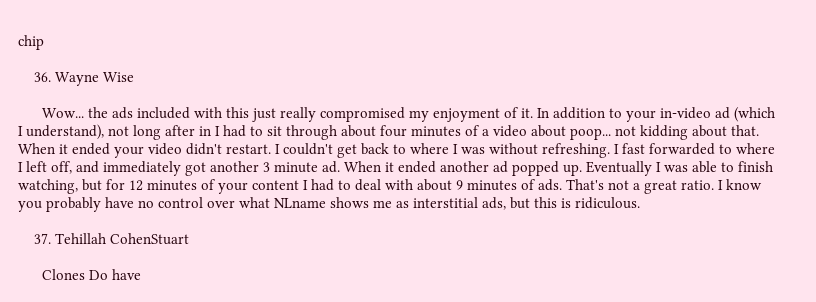chip

    36. Wayne Wise

      Wow... the ads included with this just really compromised my enjoyment of it. In addition to your in-video ad (which I understand), not long after in I had to sit through about four minutes of a video about poop... not kidding about that. When it ended your video didn't restart. I couldn't get back to where I was without refreshing. I fast forwarded to where I left off, and immediately got another 3 minute ad. When it ended another ad popped up. Eventually I was able to finish watching, but for 12 minutes of your content I had to deal with about 9 minutes of ads. That's not a great ratio. I know you probably have no control over what NLname shows me as interstitial ads, but this is ridiculous.

    37. Tehillah CohenStuart

      Clones Do have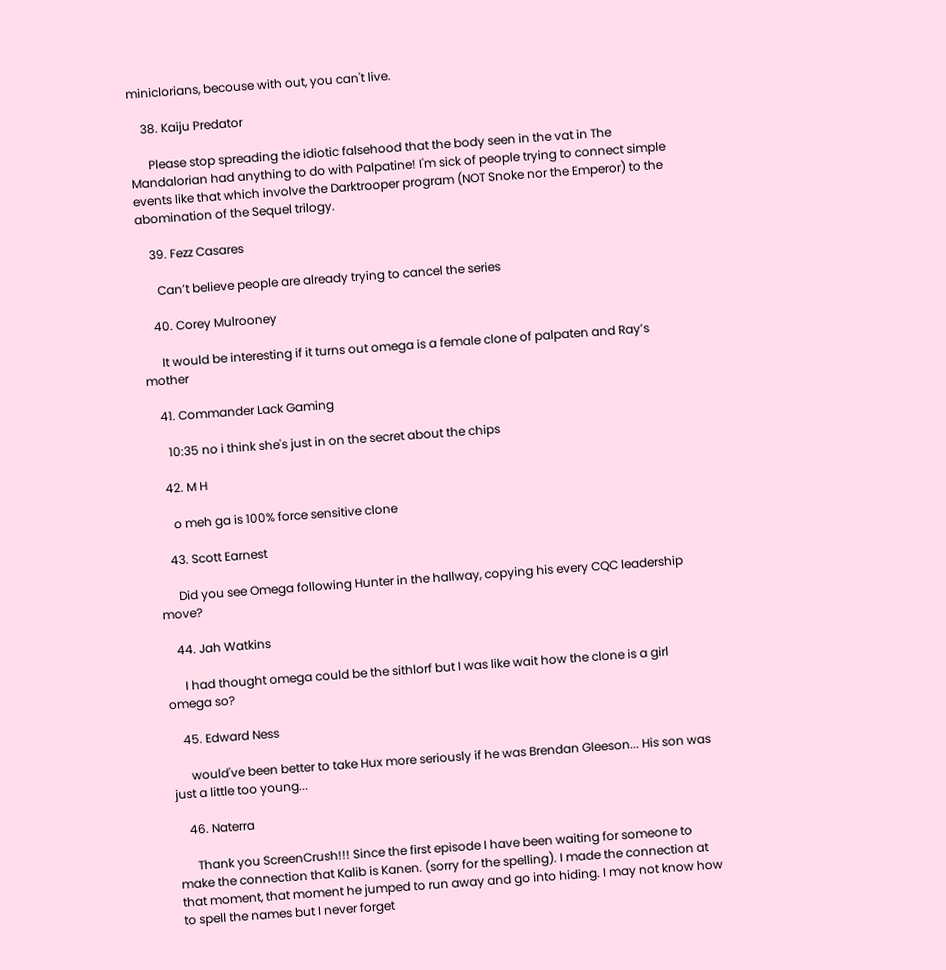miniclorians, becouse with out, you can't live.

    38. Kaiju Predator

      Please stop spreading the idiotic falsehood that the body seen in the vat in The Mandalorian had anything to do with Palpatine! I'm sick of people trying to connect simple events like that which involve the Darktrooper program (NOT Snoke nor the Emperor) to the abomination of the Sequel trilogy.

    39. Fezz Casares

      Can’t believe people are already trying to cancel the series

    40. Corey Mulrooney

      It would be interesting if it turns out omega is a female clone of palpaten and Ray’s mother

    41. Commander Lack Gaming

      10:35 no i think she's just in on the secret about the chips

    42. M H

      o meh ga is 100% force sensitive clone

    43. Scott Earnest

      Did you see Omega following Hunter in the hallway, copying his every CQC leadership move?

    44. Jah Watkins

      I had thought omega could be the sithlorf but I was like wait how the clone is a girl omega so?

    45. Edward Ness

      would've been better to take Hux more seriously if he was Brendan Gleeson... His son was just a little too young...

    46. Naterra

      Thank you ScreenCrush!!! Since the first episode I have been waiting for someone to make the connection that Kalib is Kanen. (sorry for the spelling). I made the connection at that moment, that moment he jumped to run away and go into hiding. I may not know how to spell the names but I never forget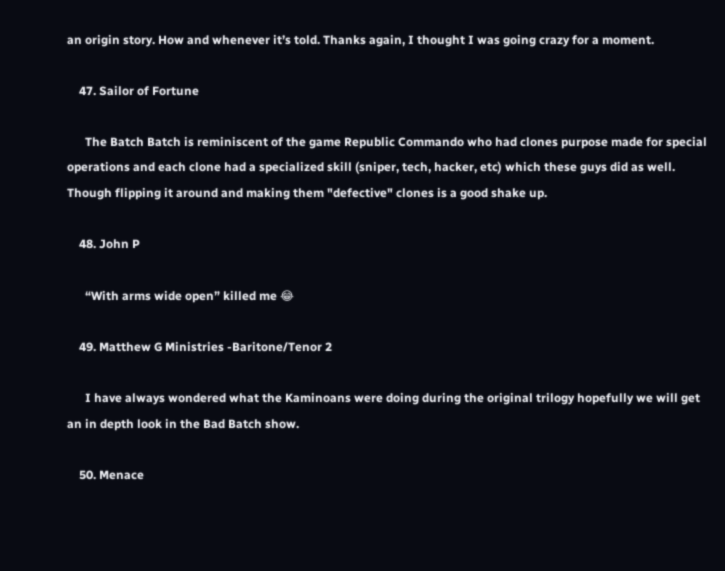an origin story. How and whenever it’s told. Thanks again, I thought I was going crazy for a moment.

    47. Sailor of Fortune

      The Batch Batch is reminiscent of the game Republic Commando who had clones purpose made for special operations and each clone had a specialized skill (sniper, tech, hacker, etc) which these guys did as well. Though flipping it around and making them "defective" clones is a good shake up.

    48. John P

      “With arms wide open” killed me 😂

    49. Matthew G Ministries -Baritone/Tenor 2

      I have always wondered what the Kaminoans were doing during the original trilogy hopefully we will get an in depth look in the Bad Batch show.

    50. Menace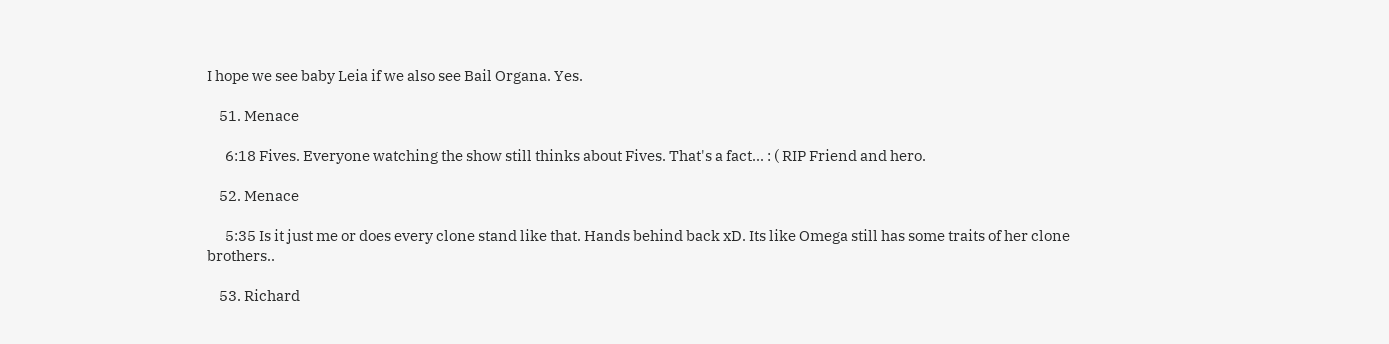I hope we see baby Leia if we also see Bail Organa. Yes.

    51. Menace

      6:18 Fives. Everyone watching the show still thinks about Fives. That's a fact... : ( RIP Friend and hero.

    52. Menace

      5:35 Is it just me or does every clone stand like that. Hands behind back xD. Its like Omega still has some traits of her clone brothers..

    53. Richard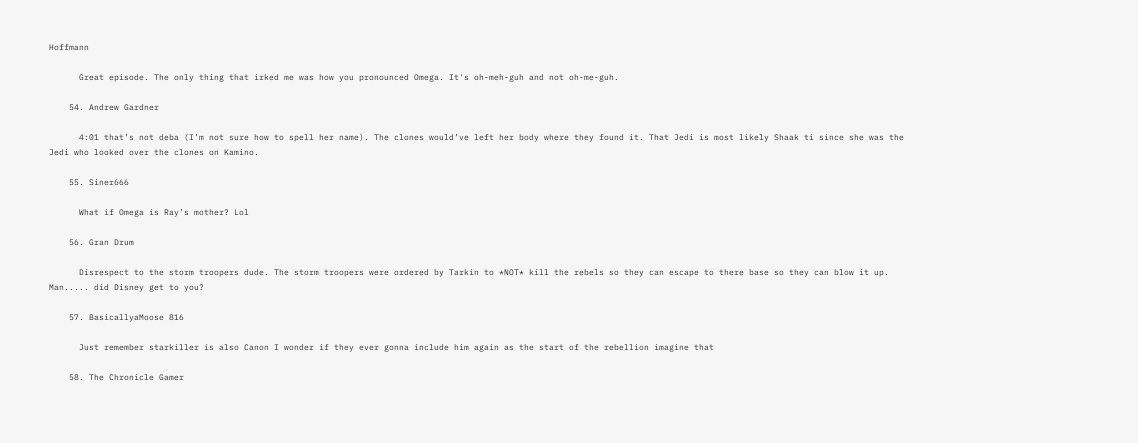Hoffmann

      Great episode. The only thing that irked me was how you pronounced Omega. It's oh-meh-guh and not oh-me-guh.

    54. Andrew Gardner

      4:01 that’s not deba (I’m not sure how to spell her name). The clones would’ve left her body where they found it. That Jedi is most likely Shaak ti since she was the Jedi who looked over the clones on Kamino.

    55. Siner666

      What if Omega is Ray’s mother? Lol

    56. Gran Drum

      Disrespect to the storm troopers dude. The storm troopers were ordered by Tarkin to *NOT* kill the rebels so they can escape to there base so they can blow it up. Man..... did Disney get to you?

    57. BasicallyaMoose 816

      Just remember starkiller is also Canon I wonder if they ever gonna include him again as the start of the rebellion imagine that

    58. The Chronicle Gamer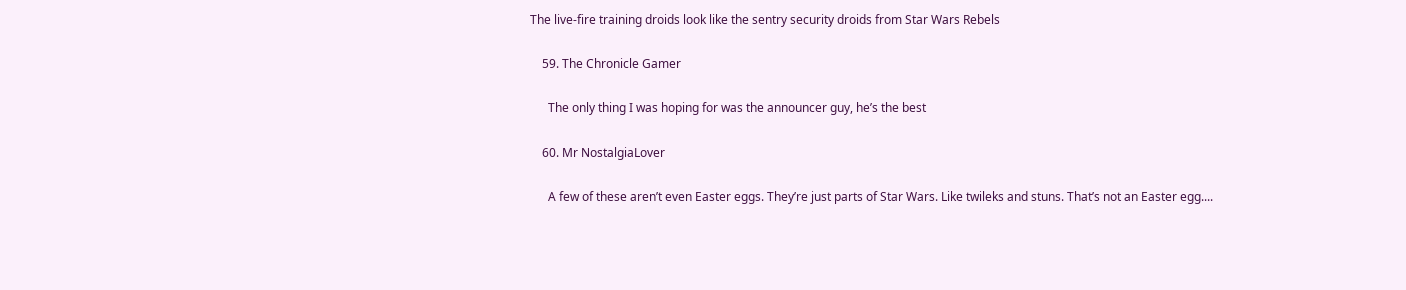The live-fire training droids look like the sentry security droids from Star Wars Rebels

    59. The Chronicle Gamer

      The only thing I was hoping for was the announcer guy, he’s the best

    60. Mr NostalgiaLover

      A few of these aren’t even Easter eggs. They’re just parts of Star Wars. Like twileks and stuns. That’s not an Easter egg....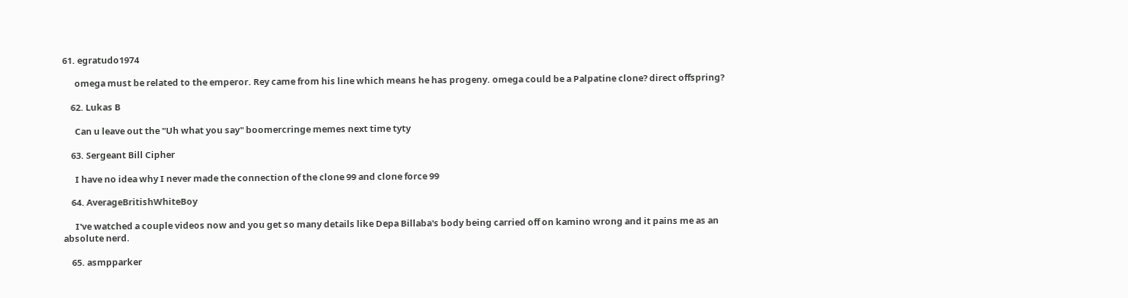61. egratudo1974

      omega must be related to the emperor. Rey came from his line which means he has progeny. omega could be a Palpatine clone? direct offspring?

    62. Lukas B

      Can u leave out the "Uh what you say" boomercringe memes next time tyty

    63. Sergeant Bill Cipher

      I have no idea why I never made the connection of the clone 99 and clone force 99

    64. AverageBritishWhiteBoy

      I've watched a couple videos now and you get so many details like Depa Billaba's body being carried off on kamino wrong and it pains me as an absolute nerd.

    65. asmpparker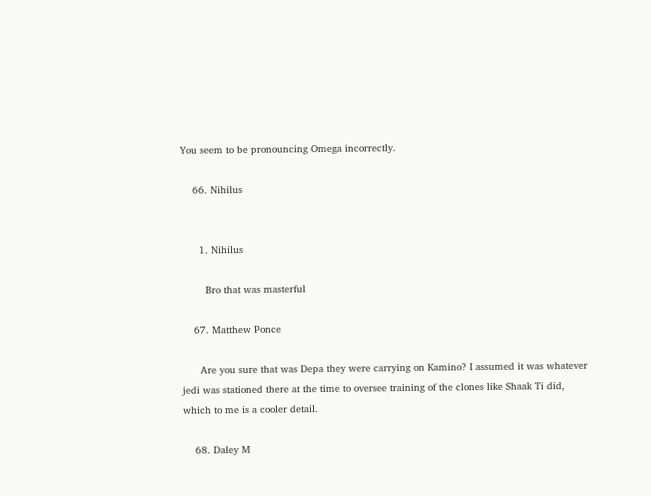You seem to be pronouncing Omega incorrectly.

    66. Nihilus


      1. Nihilus

        Bro that was masterful

    67. Matthew Ponce

      Are you sure that was Depa they were carrying on Kamino? I assumed it was whatever jedi was stationed there at the time to oversee training of the clones like Shaak Ti did, which to me is a cooler detail.

    68. Daley M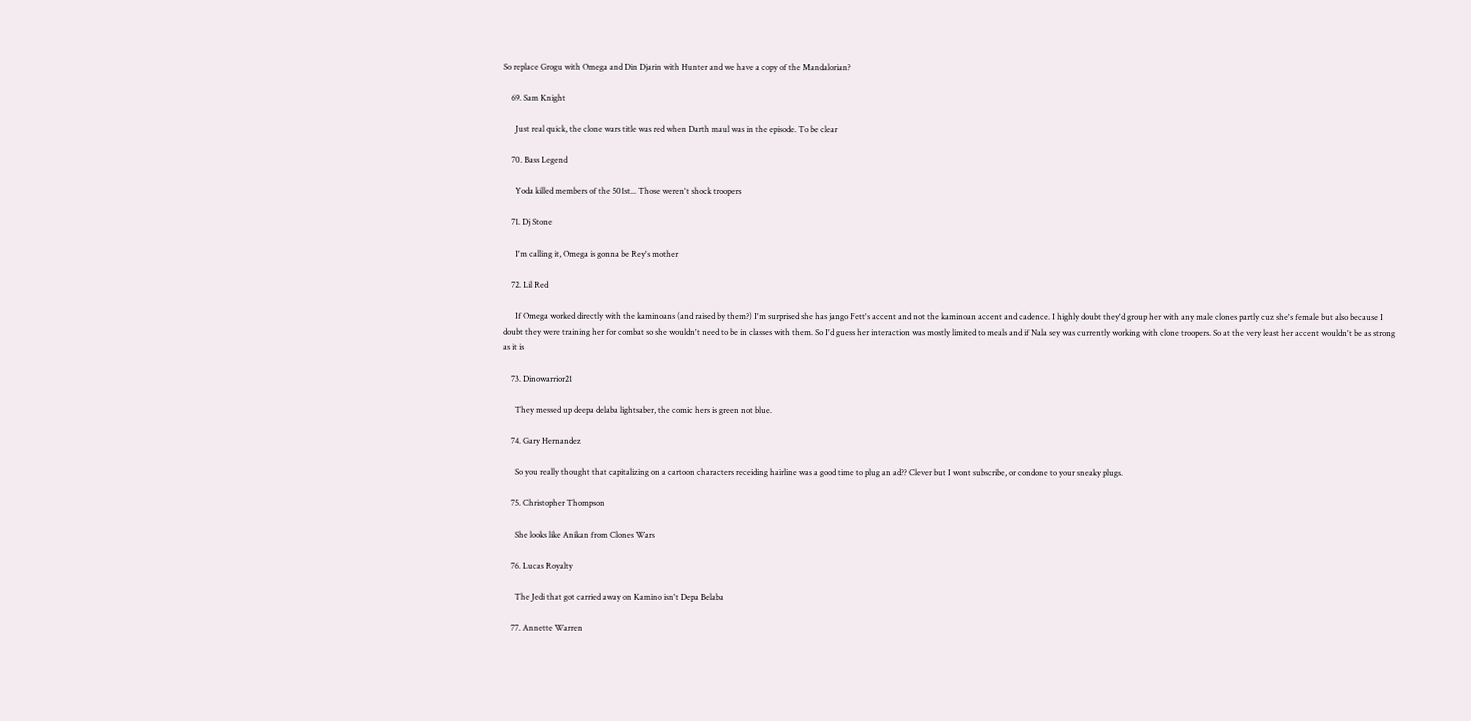So replace Grogu with Omega and Din Djarin with Hunter and we have a copy of the Mandalorian?

    69. Sam Knight

      Just real quick, the clone wars title was red when Darth maul was in the episode. To be clear

    70. Bass Legend

      Yoda killed members of the 501st... Those weren't shock troopers

    71. Dj Stone

      I'm calling it, Omega is gonna be Rey's mother

    72. Lil Red

      If Omega worked directly with the kaminoans (and raised by them?) I'm surprised she has jango Fett's accent and not the kaminoan accent and cadence. I highly doubt they'd group her with any male clones partly cuz she's female but also because I doubt they were training her for combat so she wouldn't need to be in classes with them. So I'd guess her interaction was mostly limited to meals and if Nala sey was currently working with clone troopers. So at the very least her accent wouldn't be as strong as it is

    73. Dinowarrior21

      They messed up deepa delaba lightsaber, the comic hers is green not blue.

    74. Gary Hernandez

      So you really thought that capitalizing on a cartoon characters receiding hairline was a good time to plug an ad?? Clever but I wont subscribe, or condone to your sneaky plugs.

    75. Christopher Thompson

      She looks like Anikan from Clones Wars

    76. Lucas Royalty

      The Jedi that got carried away on Kamino isn't Depa Belaba

    77. Annette Warren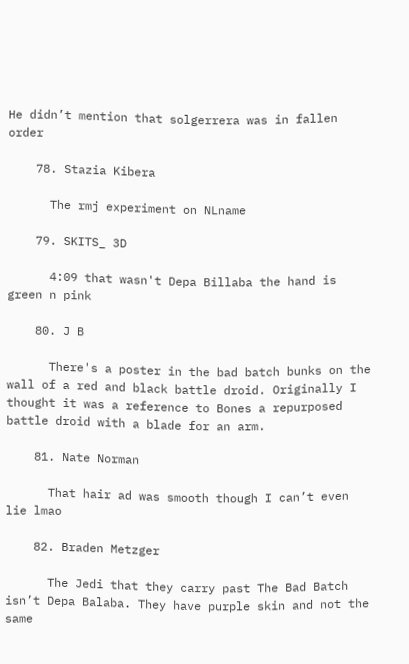He didn’t mention that solgerrera was in fallen order

    78. Stazia Kibera

      The rmj experiment on NLname

    79. SKITS_ 3D

      4:09 that wasn't Depa Billaba the hand is green n pink

    80. J B

      There's a poster in the bad batch bunks on the wall of a red and black battle droid. Originally I thought it was a reference to Bones a repurposed battle droid with a blade for an arm.

    81. Nate Norman

      That hair ad was smooth though I can’t even lie lmao

    82. Braden Metzger

      The Jedi that they carry past The Bad Batch isn’t Depa Balaba. They have purple skin and not the same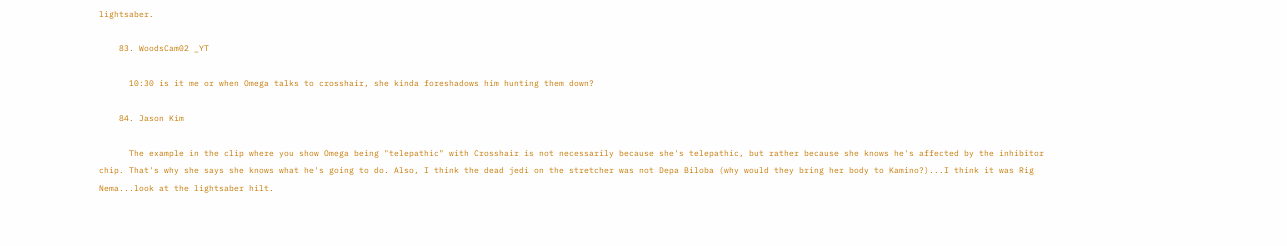lightsaber.

    83. WoodsCam02 _YT

      10:30 is it me or when Omega talks to crosshair, she kinda foreshadows him hunting them down?

    84. Jason Kim

      The example in the clip where you show Omega being "telepathic" with Crosshair is not necessarily because she's telepathic, but rather because she knows he's affected by the inhibitor chip. That's why she says she knows what he's going to do. Also, I think the dead jedi on the stretcher was not Depa Biloba (why would they bring her body to Kamino?)...I think it was Rig Nema...look at the lightsaber hilt.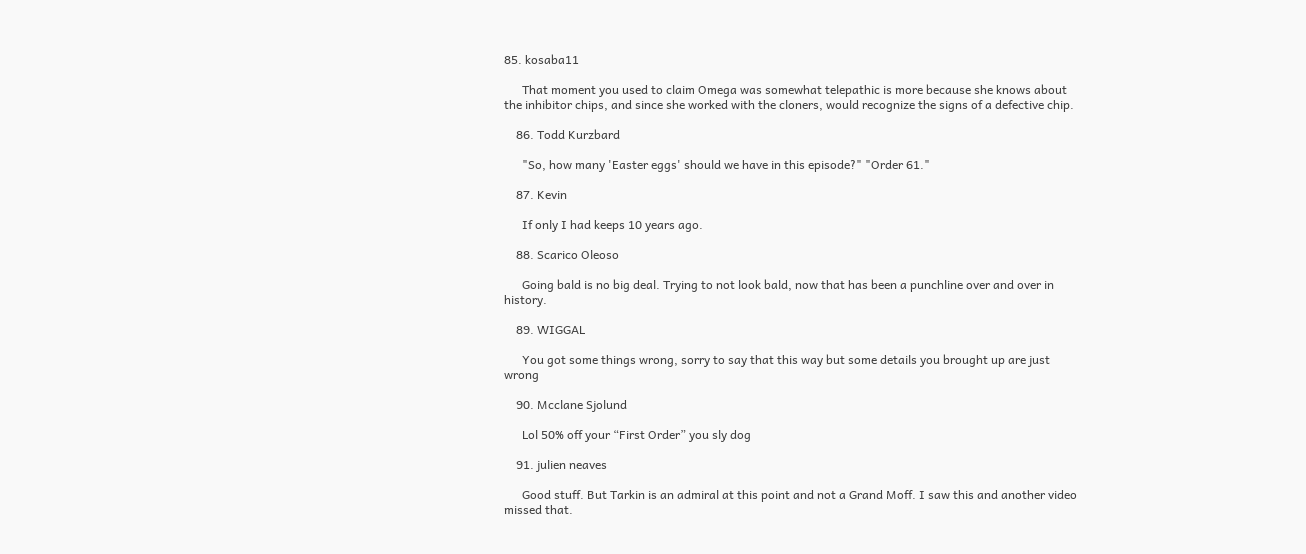85. kosaba11

      That moment you used to claim Omega was somewhat telepathic is more because she knows about the inhibitor chips, and since she worked with the cloners, would recognize the signs of a defective chip.

    86. Todd Kurzbard

      "So, how many 'Easter eggs' should we have in this episode?" "Order 61."

    87. Kevin

      If only I had keeps 10 years ago.

    88. Scarico Oleoso

      Going bald is no big deal. Trying to not look bald, now that has been a punchline over and over in history.

    89. WIGGAL

      You got some things wrong, sorry to say that this way but some details you brought up are just wrong

    90. Mcclane Sjolund

      Lol 50% off your “First Order” you sly dog

    91. julien neaves

      Good stuff. But Tarkin is an admiral at this point and not a Grand Moff. I saw this and another video missed that.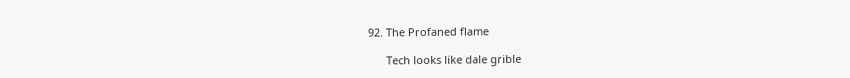92. The Profaned flame

      Tech looks like dale grible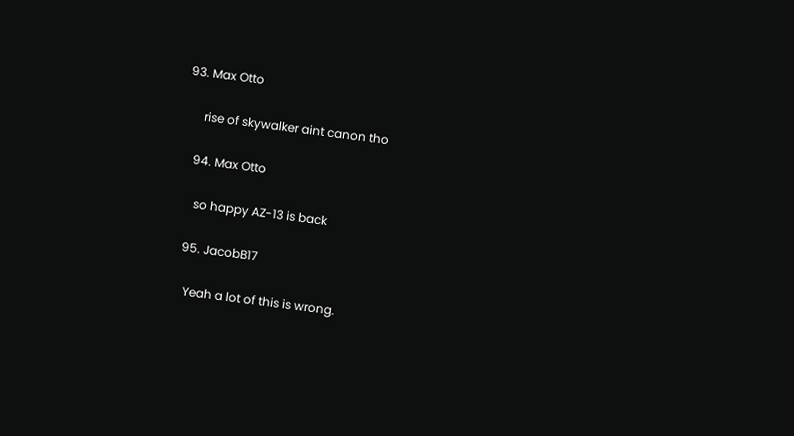93. Max Otto

      rise of skywalker aint canon tho

    94. Max Otto

      so happy AZ-13 is back

    95. JacobB17

      Yeah a lot of this is wrong.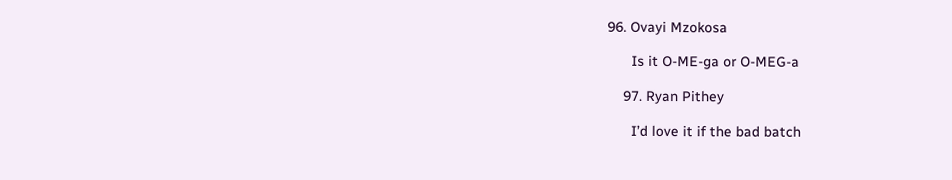96. Ovayi Mzokosa

      Is it O-ME-ga or O-MEG-a

    97. Ryan Pithey

      I’d love it if the bad batch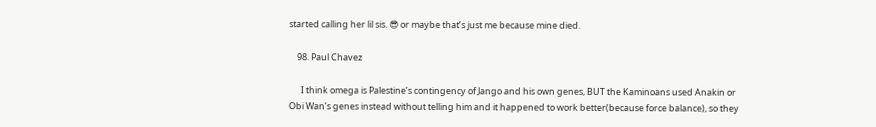started calling her lil sis. 😎 or maybe that’s just me because mine died.

    98. Paul Chavez

      I think omega is Palestine’s contingency of Jango and his own genes, BUT the Kaminoans used Anakin or Obi Wan’s genes instead without telling him and it happened to work better(because force balance), so they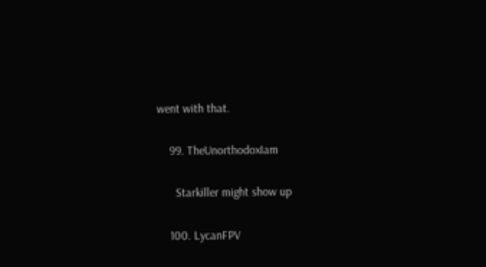went with that.

    99. TheUnorthodoxIam

      Starkiller might show up

    100. LycanFPV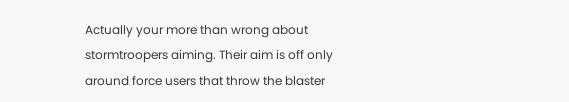Actually your more than wrong about stormtroopers aiming. Their aim is off only around force users that throw the blaster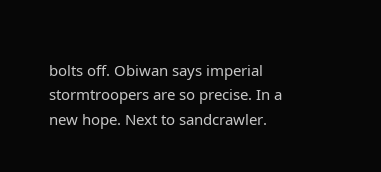bolts off. Obiwan says imperial stormtroopers are so precise. In a new hope. Next to sandcrawler.